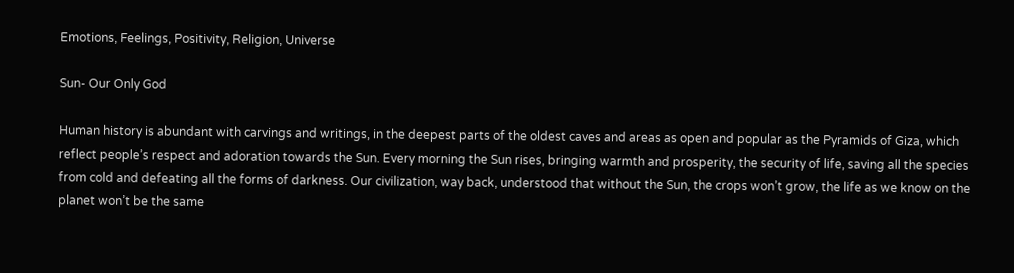Emotions, Feelings, Positivity, Religion, Universe

Sun- Our Only God

Human history is abundant with carvings and writings, in the deepest parts of the oldest caves and areas as open and popular as the Pyramids of Giza, which reflect people’s respect and adoration towards the Sun. Every morning the Sun rises, bringing warmth and prosperity, the security of life, saving all the species from cold and defeating all the forms of darkness. Our civilization, way back, understood that without the Sun, the crops won’t grow, the life as we know on the planet won’t be the same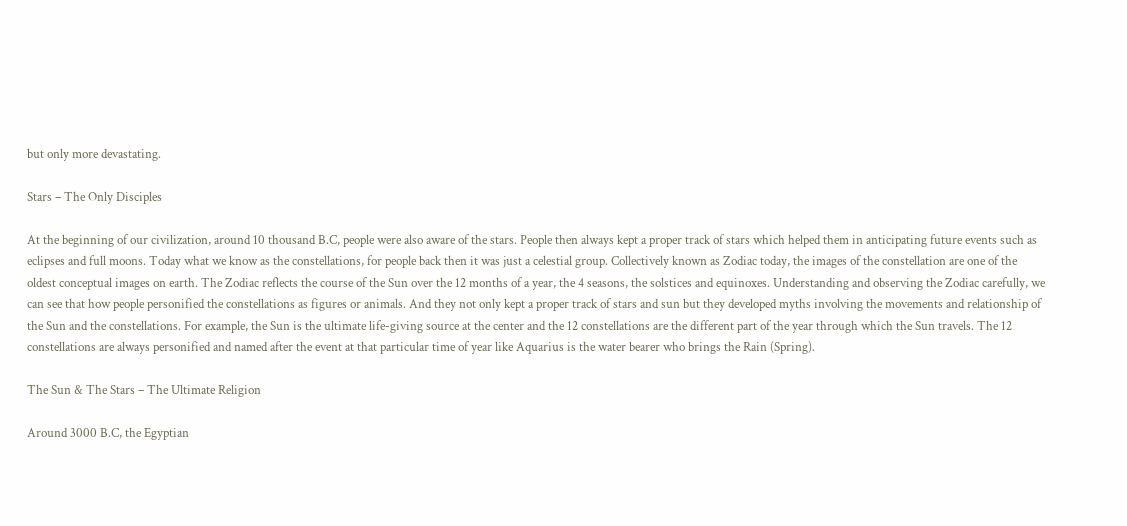but only more devastating.

Stars – The Only Disciples

At the beginning of our civilization, around 10 thousand B.C, people were also aware of the stars. People then always kept a proper track of stars which helped them in anticipating future events such as eclipses and full moons. Today what we know as the constellations, for people back then it was just a celestial group. Collectively known as Zodiac today, the images of the constellation are one of the oldest conceptual images on earth. The Zodiac reflects the course of the Sun over the 12 months of a year, the 4 seasons, the solstices and equinoxes. Understanding and observing the Zodiac carefully, we can see that how people personified the constellations as figures or animals. And they not only kept a proper track of stars and sun but they developed myths involving the movements and relationship of the Sun and the constellations. For example, the Sun is the ultimate life-giving source at the center and the 12 constellations are the different part of the year through which the Sun travels. The 12 constellations are always personified and named after the event at that particular time of year like Aquarius is the water bearer who brings the Rain (Spring).

The Sun & The Stars – The Ultimate Religion

Around 3000 B.C, the Egyptian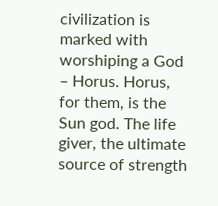civilization is marked with worshiping a God – Horus. Horus, for them, is the Sun god. The life giver, the ultimate source of strength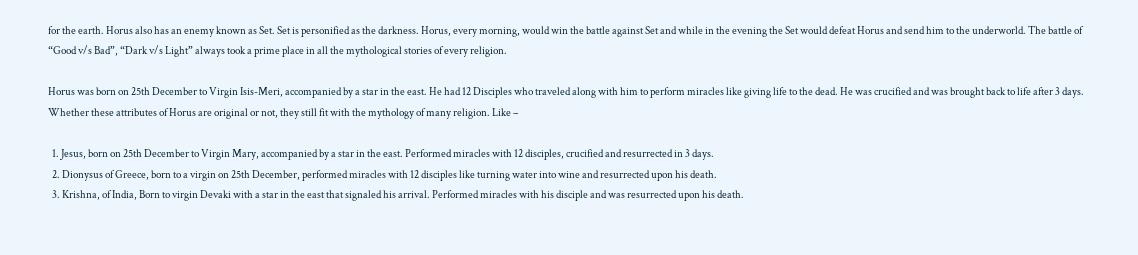for the earth. Horus also has an enemy known as Set. Set is personified as the darkness. Horus, every morning, would win the battle against Set and while in the evening the Set would defeat Horus and send him to the underworld. The battle of “Good v/s Bad”, “Dark v/s Light” always took a prime place in all the mythological stories of every religion.

Horus was born on 25th December to Virgin Isis-Meri, accompanied by a star in the east. He had 12 Disciples who traveled along with him to perform miracles like giving life to the dead. He was crucified and was brought back to life after 3 days. Whether these attributes of Horus are original or not, they still fit with the mythology of many religion. Like –

  1. Jesus, born on 25th December to Virgin Mary, accompanied by a star in the east. Performed miracles with 12 disciples, crucified and resurrected in 3 days.
  2. Dionysus of Greece, born to a virgin on 25th December, performed miracles with 12 disciples like turning water into wine and resurrected upon his death.
  3. Krishna, of India, Born to virgin Devaki with a star in the east that signaled his arrival. Performed miracles with his disciple and was resurrected upon his death.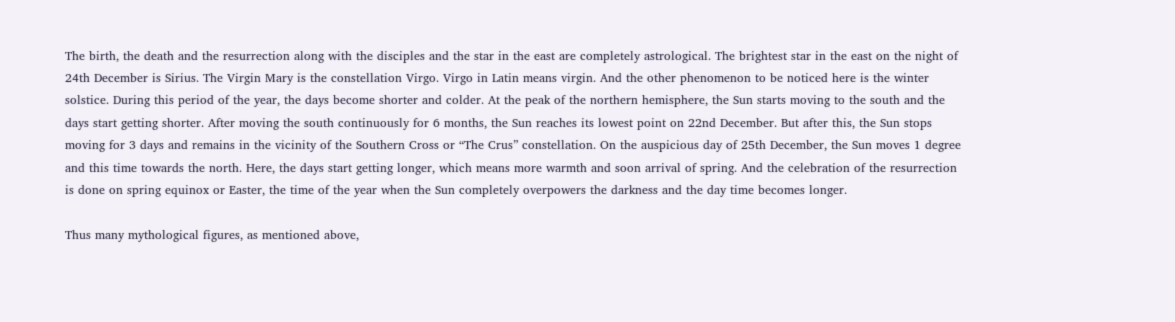The birth, the death and the resurrection along with the disciples and the star in the east are completely astrological. The brightest star in the east on the night of 24th December is Sirius. The Virgin Mary is the constellation Virgo. Virgo in Latin means virgin. And the other phenomenon to be noticed here is the winter solstice. During this period of the year, the days become shorter and colder. At the peak of the northern hemisphere, the Sun starts moving to the south and the days start getting shorter. After moving the south continuously for 6 months, the Sun reaches its lowest point on 22nd December. But after this, the Sun stops moving for 3 days and remains in the vicinity of the Southern Cross or “The Crus” constellation. On the auspicious day of 25th December, the Sun moves 1 degree and this time towards the north. Here, the days start getting longer, which means more warmth and soon arrival of spring. And the celebration of the resurrection is done on spring equinox or Easter, the time of the year when the Sun completely overpowers the darkness and the day time becomes longer.

Thus many mythological figures, as mentioned above,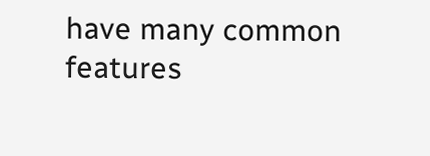have many common features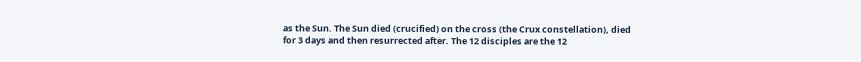as the Sun. The Sun died (crucified) on the cross (the Crux constellation), died for 3 days and then resurrected after. The 12 disciples are the 12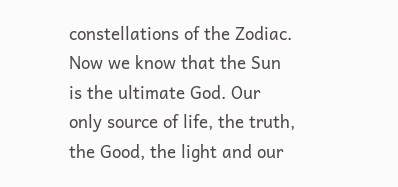constellations of the Zodiac. Now we know that the Sun is the ultimate God. Our only source of life, the truth, the Good, the light and our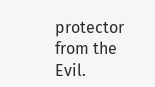protector from the Evil.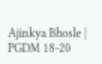Ajinkya Bhosle | PGDM 18-20